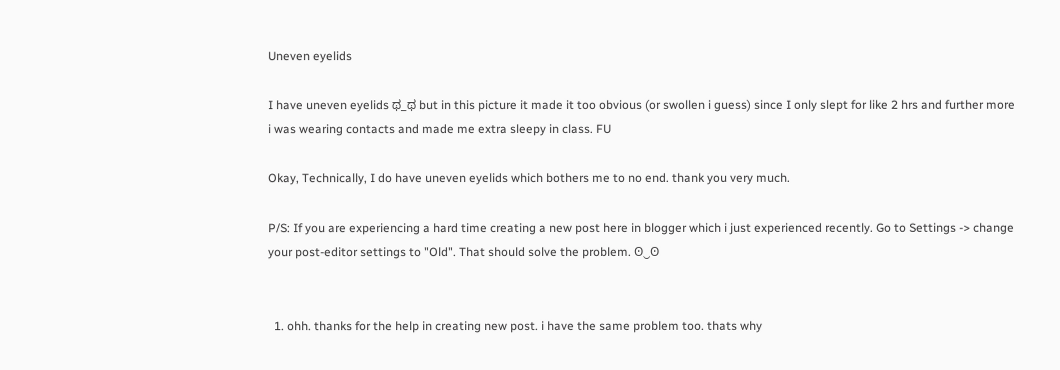Uneven eyelids

I have uneven eyelids ಥ_ಥ but in this picture it made it too obvious (or swollen i guess) since I only slept for like 2 hrs and further more i was wearing contacts and made me extra sleepy in class. FU

Okay, Technically, I do have uneven eyelids which bothers me to no end. thank you very much.

P/S: If you are experiencing a hard time creating a new post here in blogger which i just experienced recently. Go to Settings -> change your post-editor settings to "Old". That should solve the problem. ʘ‿ʘ


  1. ohh. thanks for the help in creating new post. i have the same problem too. thats why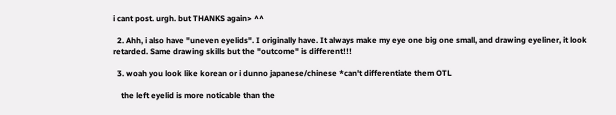i cant post. urgh. but THANKS again> ^^

  2. Ahh, i also have "uneven eyelids". I originally have. It always make my eye one big one small, and drawing eyeliner, it look retarded. Same drawing skills but the "outcome" is different!!!

  3. woah you look like korean or i dunno japanese/chinese *can't differentiate them OTL

    the left eyelid is more noticable than the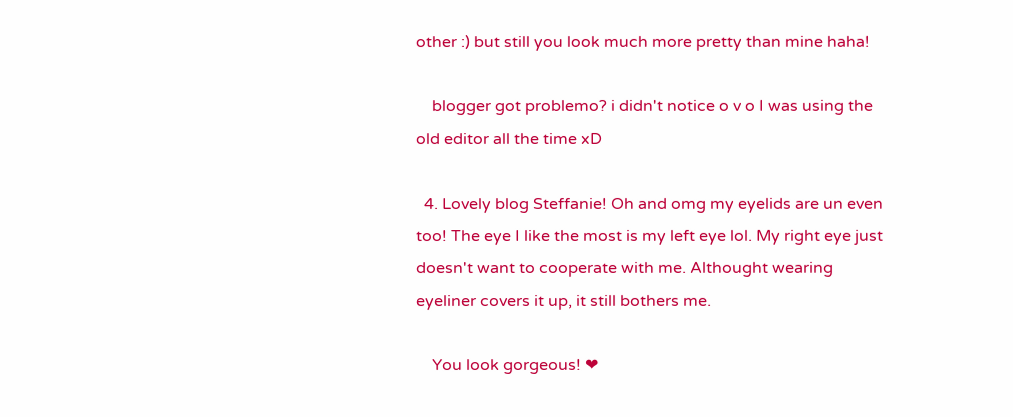other :) but still you look much more pretty than mine haha!

    blogger got problemo? i didn't notice o v o I was using the old editor all the time xD

  4. Lovely blog Steffanie! Oh and omg my eyelids are un even too! The eye I like the most is my left eye lol. My right eye just doesn't want to cooperate with me. Althought wearing eyeliner covers it up, it still bothers me.

    You look gorgeous! ❤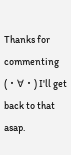Thanks for commenting (・∀・) I'll get back to that asap.